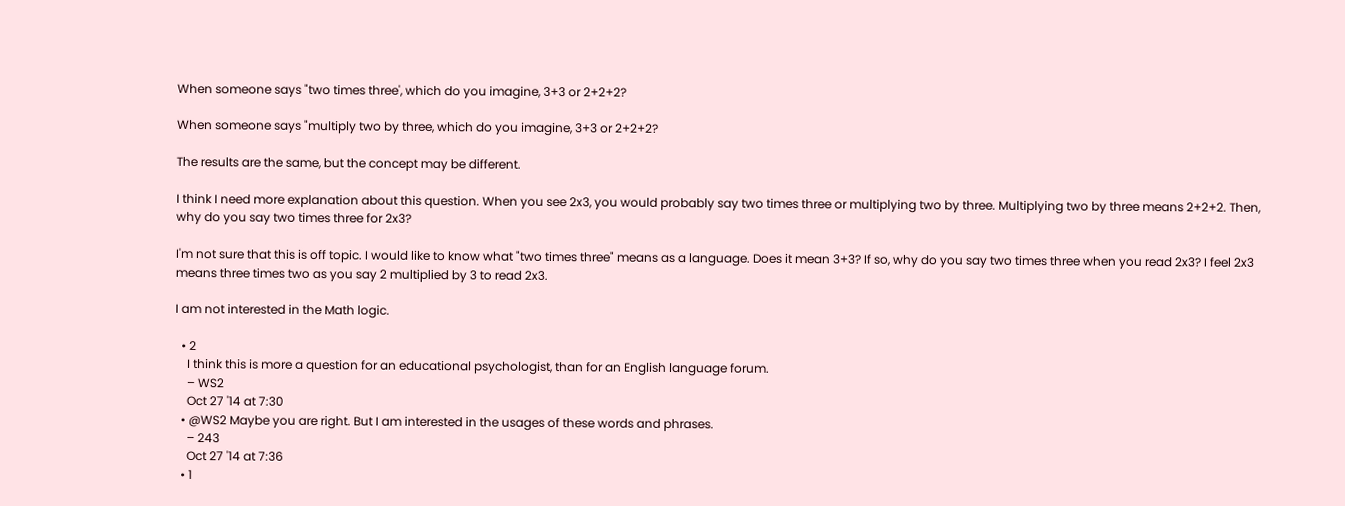When someone says "two times three', which do you imagine, 3+3 or 2+2+2?

When someone says "multiply two by three, which do you imagine, 3+3 or 2+2+2?

The results are the same, but the concept may be different.

I think I need more explanation about this question. When you see 2x3, you would probably say two times three or multiplying two by three. Multiplying two by three means 2+2+2. Then, why do you say two times three for 2x3?

I'm not sure that this is off topic. I would like to know what "two times three" means as a language. Does it mean 3+3? If so, why do you say two times three when you read 2x3? I feel 2x3 means three times two as you say 2 multiplied by 3 to read 2x3.

I am not interested in the Math logic.

  • 2
    I think this is more a question for an educational psychologist, than for an English language forum.
    – WS2
    Oct 27 '14 at 7:30
  • @WS2 Maybe you are right. But I am interested in the usages of these words and phrases.
    – 243
    Oct 27 '14 at 7:36
  • 1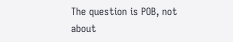The question is POB, not about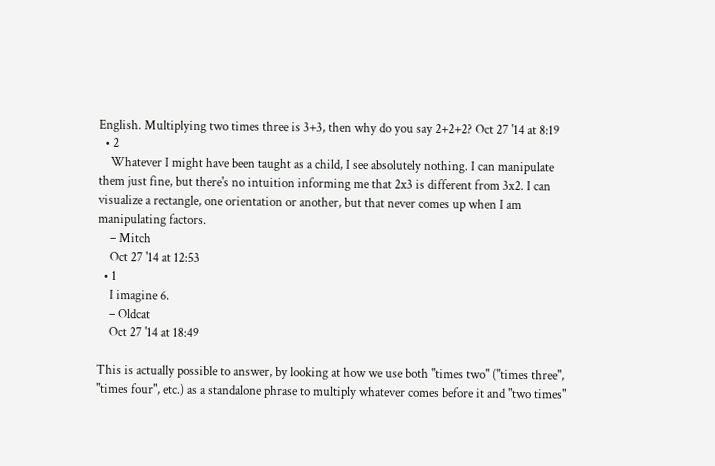English. Multiplying two times three is 3+3, then why do you say 2+2+2? Oct 27 '14 at 8:19
  • 2
    Whatever I might have been taught as a child, I see absolutely nothing. I can manipulate them just fine, but there's no intuition informing me that 2x3 is different from 3x2. I can visualize a rectangle, one orientation or another, but that never comes up when I am manipulating factors.
    – Mitch
    Oct 27 '14 at 12:53
  • 1
    I imagine 6.
    – Oldcat
    Oct 27 '14 at 18:49

This is actually possible to answer, by looking at how we use both "times two" ("times three", "times four", etc.) as a standalone phrase to multiply whatever comes before it and "two times"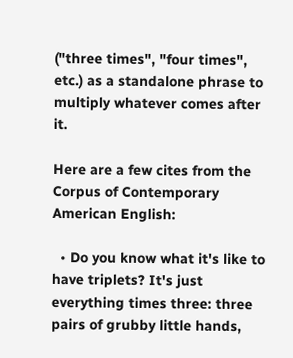("three times", "four times", etc.) as a standalone phrase to multiply whatever comes after it.

Here are a few cites from the Corpus of Contemporary American English:

  • Do you know what it's like to have triplets? It's just everything times three: three pairs of grubby little hands,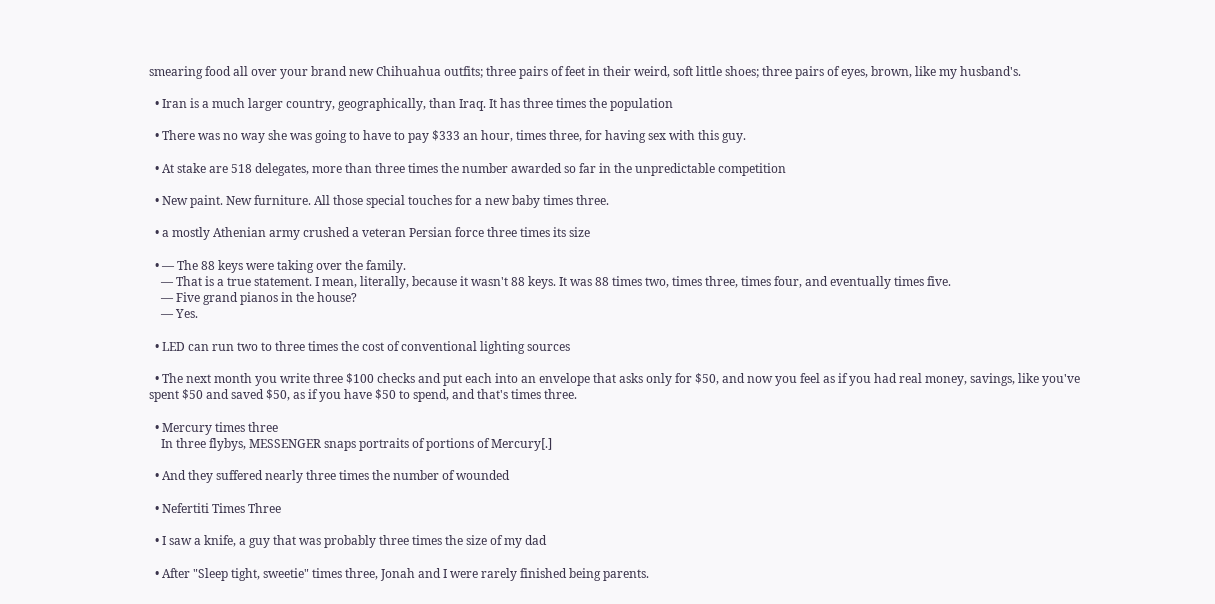smearing food all over your brand new Chihuahua outfits; three pairs of feet in their weird, soft little shoes; three pairs of eyes, brown, like my husband's.

  • Iran is a much larger country, geographically, than Iraq. It has three times the population

  • There was no way she was going to have to pay $333 an hour, times three, for having sex with this guy.

  • At stake are 518 delegates, more than three times the number awarded so far in the unpredictable competition

  • New paint. New furniture. All those special touches for a new baby times three.

  • a mostly Athenian army crushed a veteran Persian force three times its size

  • — The 88 keys were taking over the family.
    — That is a true statement. I mean, literally, because it wasn't 88 keys. It was 88 times two, times three, times four, and eventually times five.
    — Five grand pianos in the house?
    — Yes.

  • LED can run two to three times the cost of conventional lighting sources

  • The next month you write three $100 checks and put each into an envelope that asks only for $50, and now you feel as if you had real money, savings, like you've spent $50 and saved $50, as if you have $50 to spend, and that's times three.

  • Mercury times three
    In three flybys, MESSENGER snaps portraits of portions of Mercury[.]

  • And they suffered nearly three times the number of wounded

  • Nefertiti Times Three

  • I saw a knife, a guy that was probably three times the size of my dad

  • After "Sleep tight, sweetie" times three, Jonah and I were rarely finished being parents.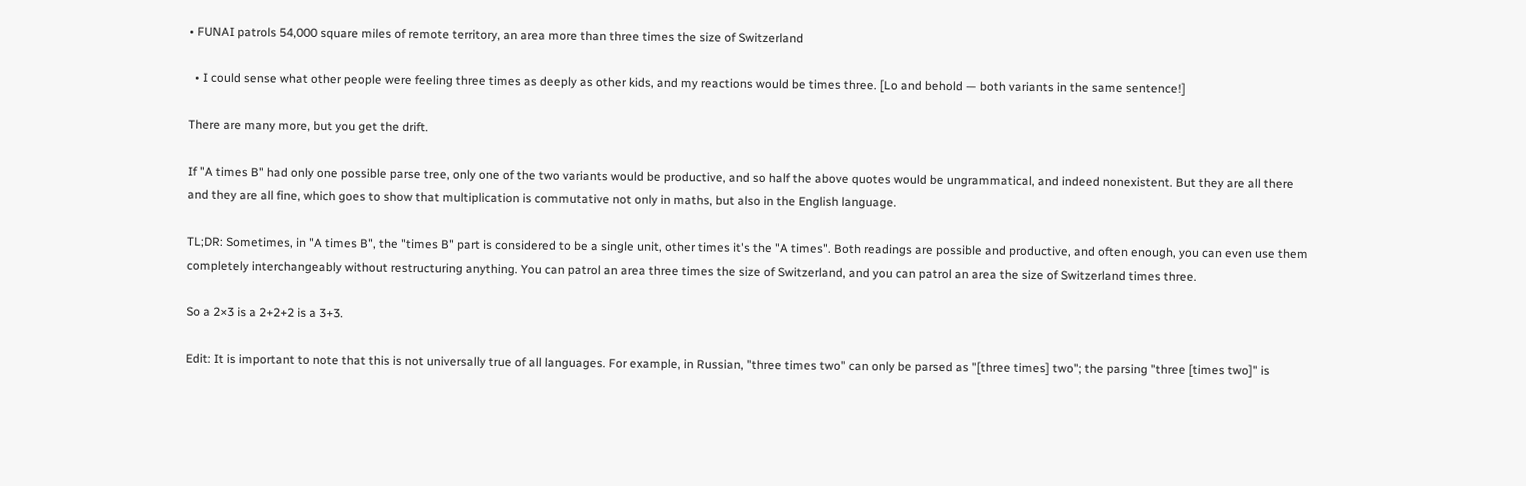• FUNAI patrols 54,000 square miles of remote territory, an area more than three times the size of Switzerland

  • I could sense what other people were feeling three times as deeply as other kids, and my reactions would be times three. [Lo and behold — both variants in the same sentence!]

There are many more, but you get the drift.

If "A times B" had only one possible parse tree, only one of the two variants would be productive, and so half the above quotes would be ungrammatical, and indeed nonexistent. But they are all there and they are all fine, which goes to show that multiplication is commutative not only in maths, but also in the English language.

TL;DR: Sometimes, in "A times B", the "times B" part is considered to be a single unit, other times it's the "A times". Both readings are possible and productive, and often enough, you can even use them completely interchangeably without restructuring anything. You can patrol an area three times the size of Switzerland, and you can patrol an area the size of Switzerland times three.

So a 2×3 is a 2+2+2 is a 3+3.

Edit: It is important to note that this is not universally true of all languages. For example, in Russian, "three times two" can only be parsed as "[three times] two"; the parsing "three [times two]" is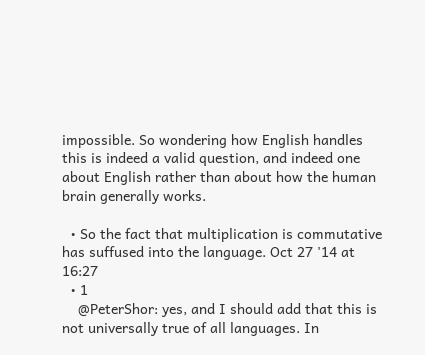impossible. So wondering how English handles this is indeed a valid question, and indeed one about English rather than about how the human brain generally works.

  • So the fact that multiplication is commutative has suffused into the language. Oct 27 '14 at 16:27
  • 1
    @PeterShor: yes, and I should add that this is not universally true of all languages. In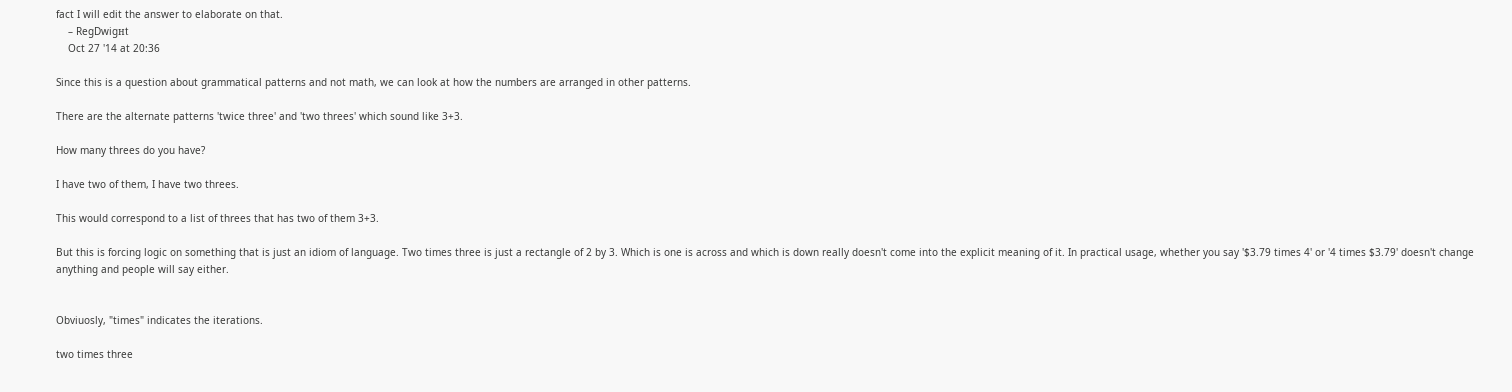fact I will edit the answer to elaborate on that.
    – RegDwigнt
    Oct 27 '14 at 20:36

Since this is a question about grammatical patterns and not math, we can look at how the numbers are arranged in other patterns.

There are the alternate patterns 'twice three' and 'two threes' which sound like 3+3.

How many threes do you have?

I have two of them, I have two threes.

This would correspond to a list of threes that has two of them 3+3.

But this is forcing logic on something that is just an idiom of language. Two times three is just a rectangle of 2 by 3. Which is one is across and which is down really doesn't come into the explicit meaning of it. In practical usage, whether you say '$3.79 times 4' or '4 times $3.79' doesn't change anything and people will say either.


Obviuosly, "times" indicates the iterations.

two times three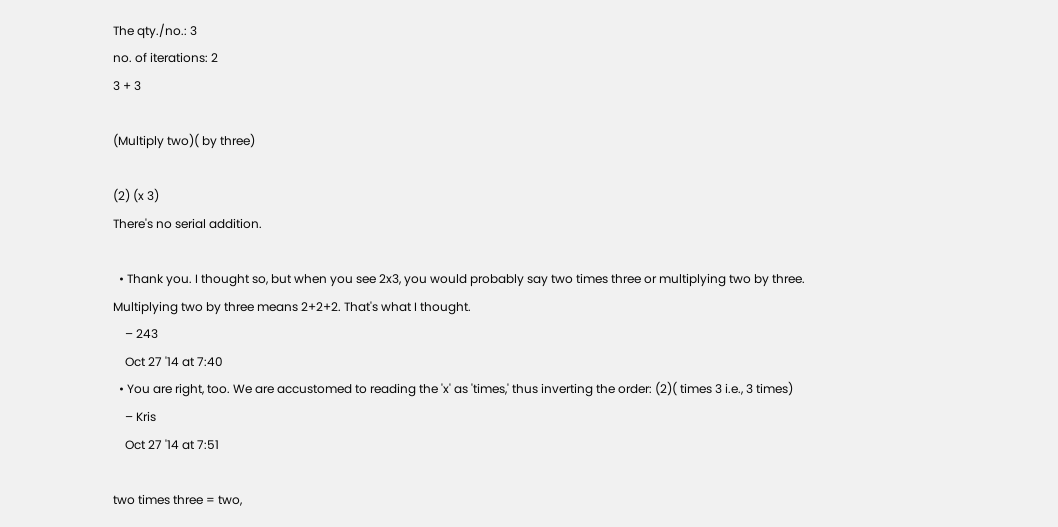The qty./no.: 3
no. of iterations: 2
3 + 3

(Multiply two)( by three)

(2) (x 3)
There's no serial addition.

  • Thank you. I thought so, but when you see 2x3, you would probably say two times three or multiplying two by three. Multiplying two by three means 2+2+2. That's what I thought.
    – 243
    Oct 27 '14 at 7:40
  • You are right, too. We are accustomed to reading the 'x' as 'times,' thus inverting the order: (2)( times 3 i.e., 3 times)
    – Kris
    Oct 27 '14 at 7:51

two times three = two,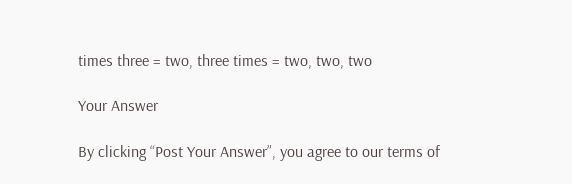times three = two, three times = two, two, two

Your Answer

By clicking “Post Your Answer”, you agree to our terms of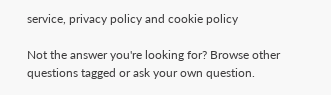service, privacy policy and cookie policy

Not the answer you're looking for? Browse other questions tagged or ask your own question.